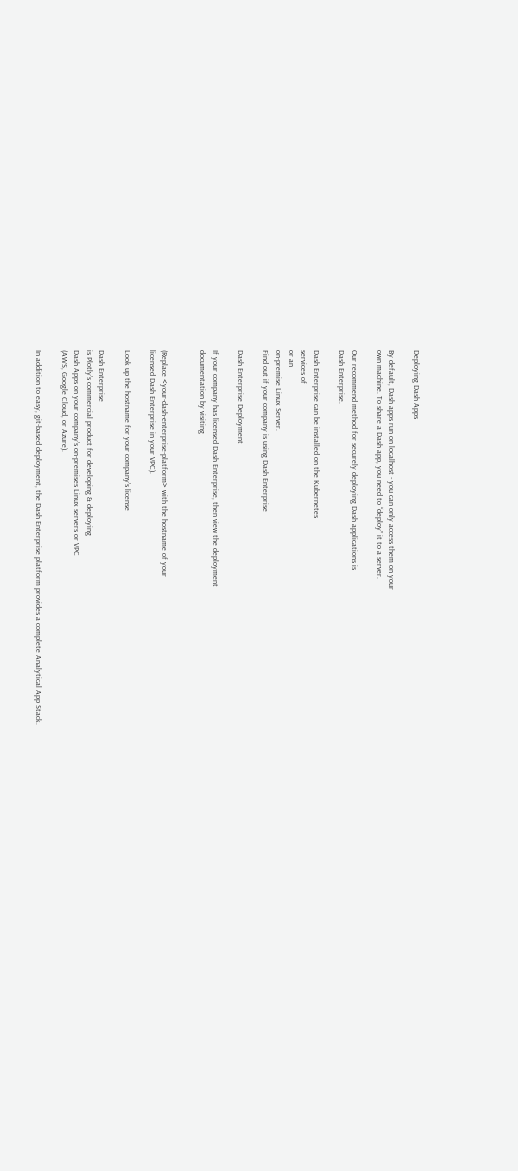Deploying Dash Apps

By default, Dash apps run on localhost - you can only access them on your
own machine. To share a Dash app, you need to “deploy” it to a server.

Our recommend method for securely deploying Dash applications is
Dash Enterprise.

Dash Enterprise can be installed on the Kubernetes
services of
or an
on-premise Linux Server.
Find out if your company is using Dash Enterprise

Dash Enterprise Deployment

If your company has licensed Dash Enterprise, then view the deployment
documentation by visiting


(Replace <your-dash-enterprise-platform> with the hostname of your
licensed Dash Enterprise in your VPC).

Look up the hostname for your company’s license

Dash Enterprise
is Plotly’s commercial product for developing & deploying
Dash Apps on your company’s on-premises Linux servers or VPC
(AWS, Google Cloud, or Azure).

In addition to easy, git-based deployment, the Dash Enterprise platform provides a complete Analytical App Stack.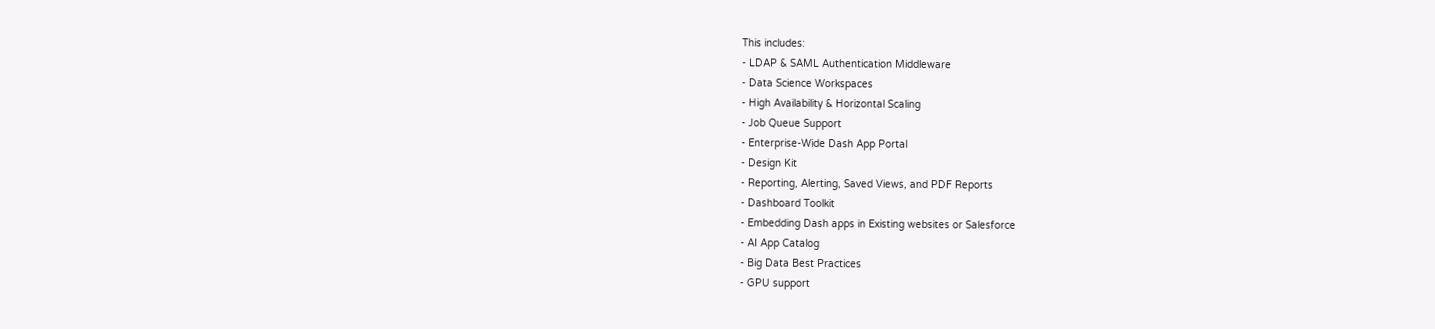This includes:
- LDAP & SAML Authentication Middleware
- Data Science Workspaces
- High Availability & Horizontal Scaling
- Job Queue Support
- Enterprise-Wide Dash App Portal
- Design Kit
- Reporting, Alerting, Saved Views, and PDF Reports
- Dashboard Toolkit
- Embedding Dash apps in Existing websites or Salesforce
- AI App Catalog
- Big Data Best Practices
- GPU support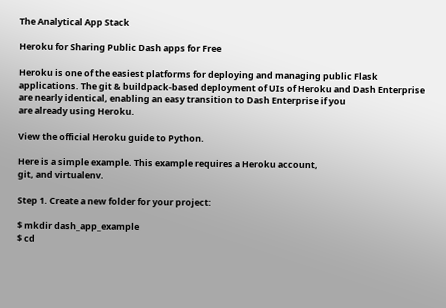The Analytical App Stack

Heroku for Sharing Public Dash apps for Free

Heroku is one of the easiest platforms for deploying and managing public Flask
applications. The git & buildpack-based deployment of UIs of Heroku and Dash Enterprise
are nearly identical, enabling an easy transition to Dash Enterprise if you
are already using Heroku.

View the official Heroku guide to Python.

Here is a simple example. This example requires a Heroku account,
git, and virtualenv.

Step 1. Create a new folder for your project:

$ mkdir dash_app_example
$ cd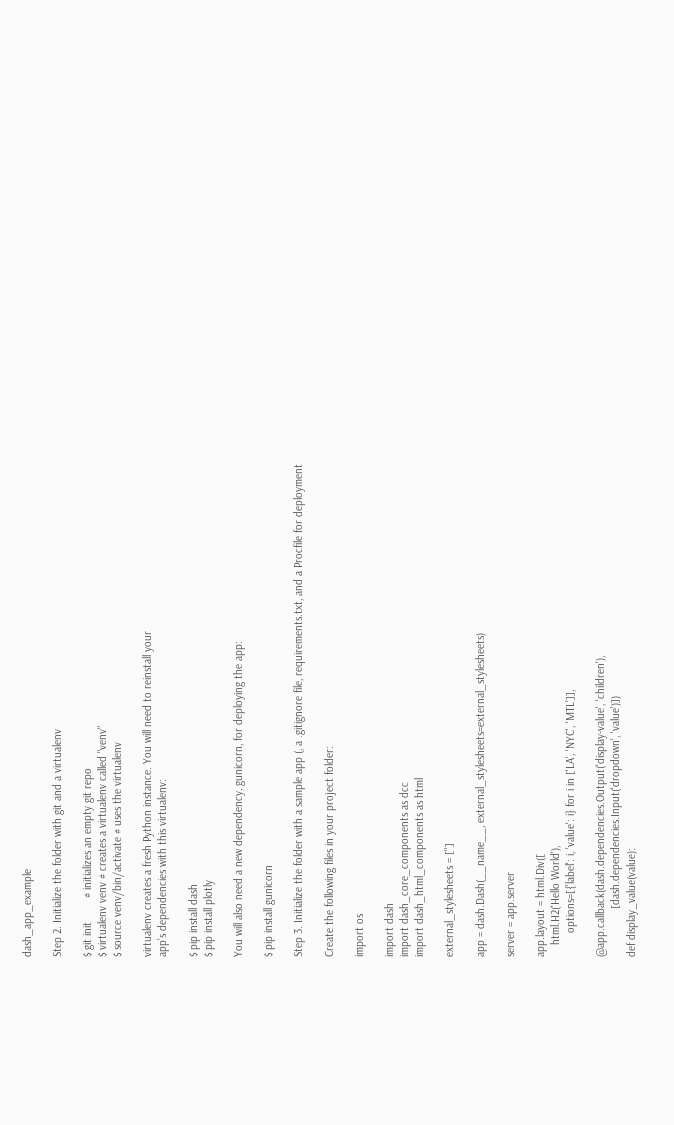dash_app_example

Step 2. Initialize the folder with git and a virtualenv

$ git init        # initializes an empty git repo
$ virtualenv venv # creates a virtualenv called "venv"
$ source venv/bin/activate # uses the virtualenv

virtualenv creates a fresh Python instance. You will need to reinstall your
app’s dependencies with this virtualenv:

$ pip install dash
$ pip install plotly

You will also need a new dependency, gunicorn, for deploying the app:

$ pip install gunicorn

Step 3. Initialize the folder with a sample app (, a .gitignore file, requirements.txt, and a Procfile for deployment

Create the following files in your project folder:

import os

import dash
import dash_core_components as dcc
import dash_html_components as html

external_stylesheets = ['']

app = dash.Dash(__name__, external_stylesheets=external_stylesheets)

server = app.server

app.layout = html.Div([
    html.H2('Hello World'),
        options=[{'label': i, 'value': i} for i in ['LA', 'NYC', 'MTL']],

@app.callback(dash.dependencies.Output('display-value', 'children'),
                [dash.dependencies.Input('dropdown', 'value')])
def display_value(value):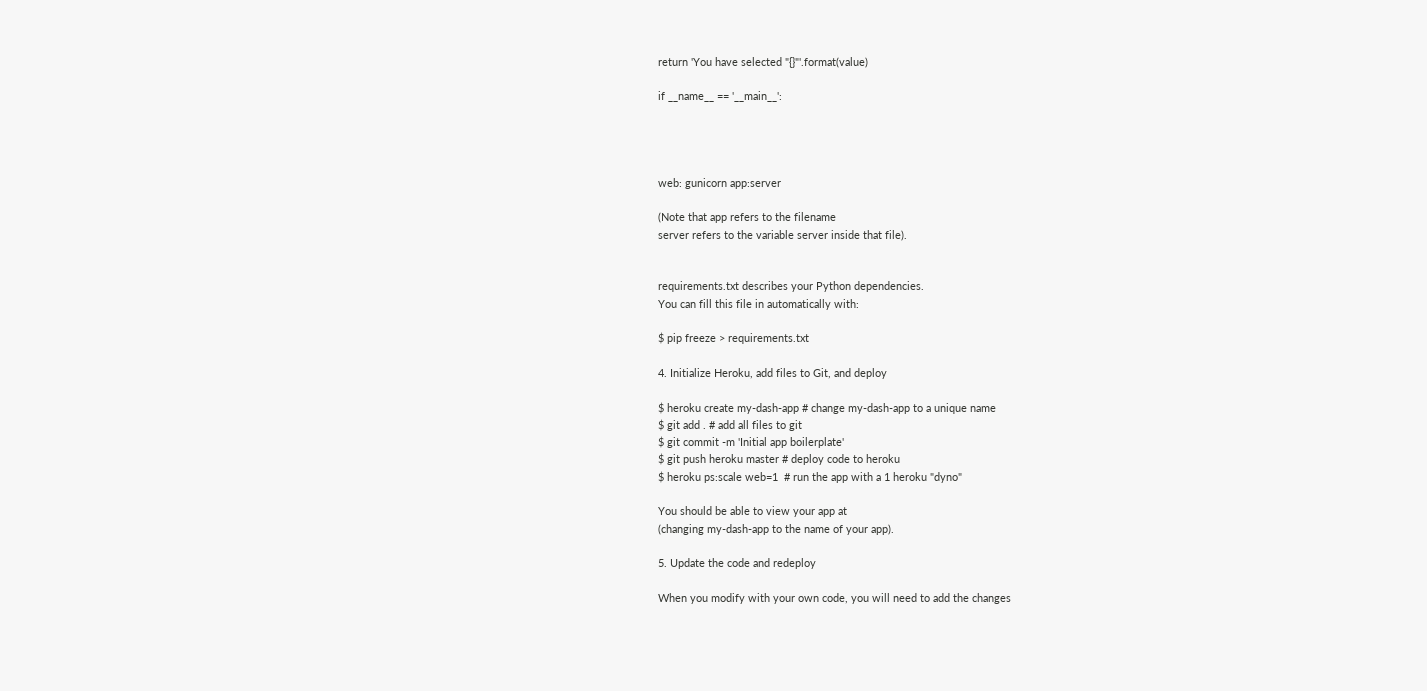return 'You have selected "{}"'.format(value)

if __name__ == '__main__':




web: gunicorn app:server

(Note that app refers to the filename
server refers to the variable server inside that file).


requirements.txt describes your Python dependencies.
You can fill this file in automatically with:

$ pip freeze > requirements.txt

4. Initialize Heroku, add files to Git, and deploy

$ heroku create my-dash-app # change my-dash-app to a unique name
$ git add . # add all files to git
$ git commit -m 'Initial app boilerplate'
$ git push heroku master # deploy code to heroku
$ heroku ps:scale web=1  # run the app with a 1 heroku "dyno"

You should be able to view your app at
(changing my-dash-app to the name of your app).

5. Update the code and redeploy

When you modify with your own code, you will need to add the changes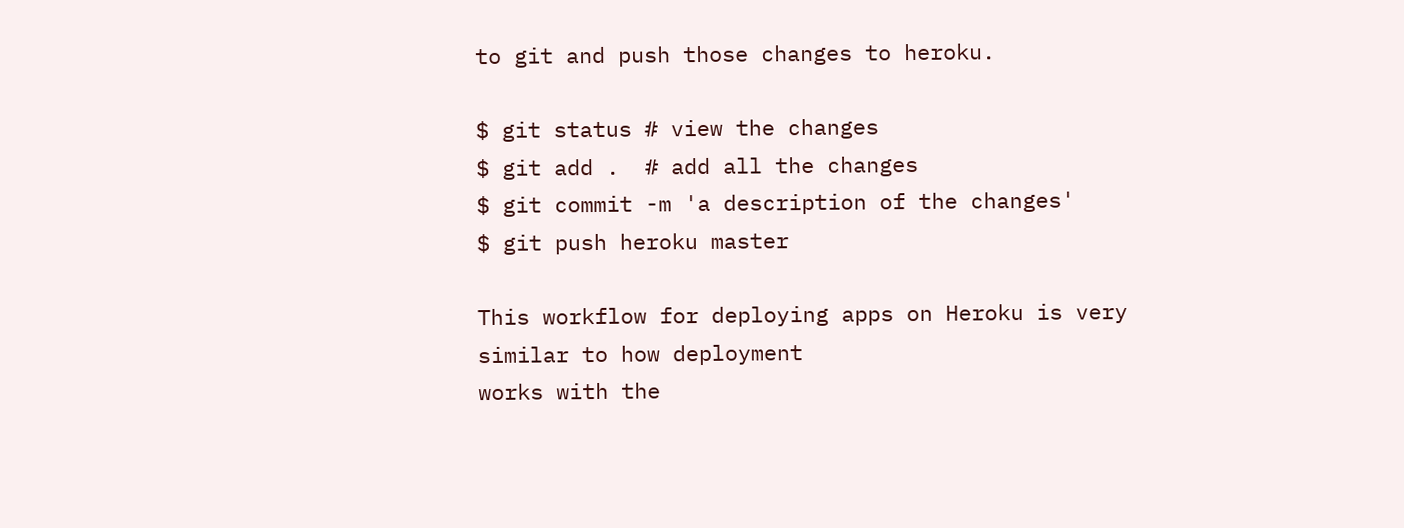to git and push those changes to heroku.

$ git status # view the changes
$ git add .  # add all the changes
$ git commit -m 'a description of the changes'
$ git push heroku master

This workflow for deploying apps on Heroku is very similar to how deployment
works with the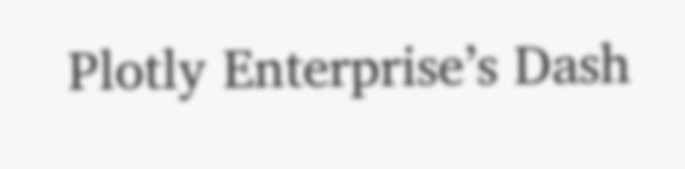Plotly Enterprise’s Dash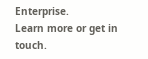Enterprise.
Learn more or get in touch.